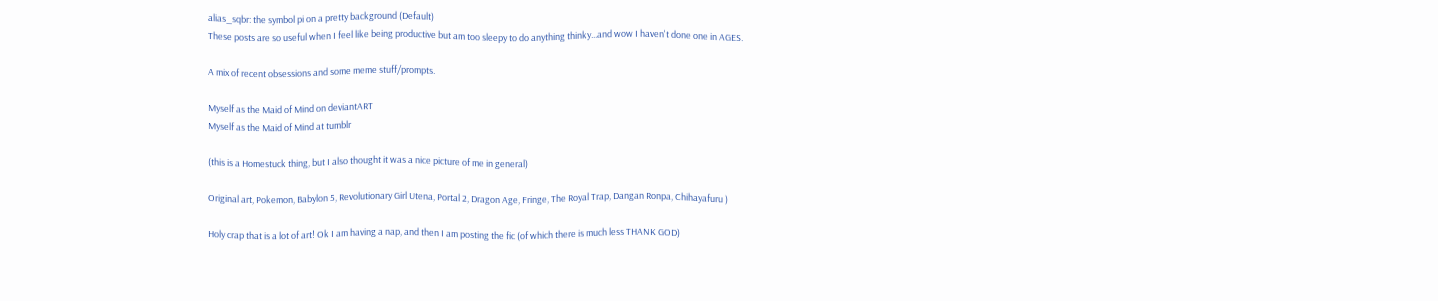alias_sqbr: the symbol pi on a pretty background (Default)
These posts are so useful when I feel like being productive but am too sleepy to do anything thinky...and wow I haven't done one in AGES.

A mix of recent obsessions and some meme stuff/prompts.

Myself as the Maid of Mind on deviantART
Myself as the Maid of Mind at tumblr

(this is a Homestuck thing, but I also thought it was a nice picture of me in general)

Original art, Pokemon, Babylon 5, Revolutionary Girl Utena, Portal 2, Dragon Age, Fringe, The Royal Trap, Dangan Ronpa, Chihayafuru )

Holy crap that is a lot of art! Ok I am having a nap, and then I am posting the fic (of which there is much less THANK GOD)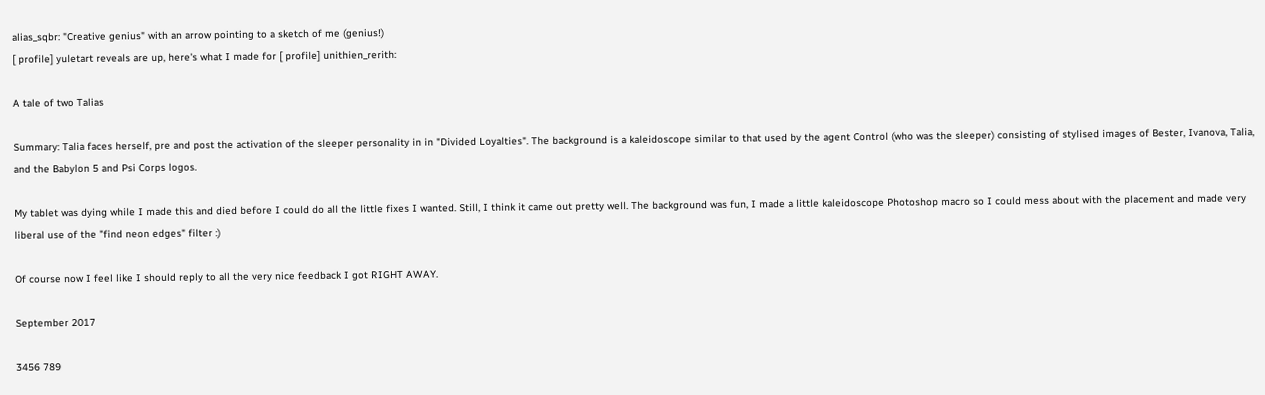alias_sqbr: "Creative genius" with an arrow pointing to a sketch of me (genius!)
[ profile] yuletart reveals are up, here's what I made for [ profile] unithien_rerith:

A tale of two Talias

Summary: Talia faces herself, pre and post the activation of the sleeper personality in in "Divided Loyalties". The background is a kaleidoscope similar to that used by the agent Control (who was the sleeper) consisting of stylised images of Bester, Ivanova, Talia, and the Babylon 5 and Psi Corps logos.

My tablet was dying while I made this and died before I could do all the little fixes I wanted. Still, I think it came out pretty well. The background was fun, I made a little kaleidoscope Photoshop macro so I could mess about with the placement and made very liberal use of the "find neon edges" filter :)

Of course now I feel like I should reply to all the very nice feedback I got RIGHT AWAY.

September 2017

3456 789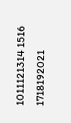1011121314 1516
1718192021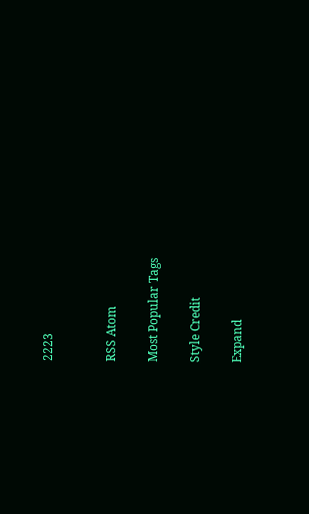2223


RSS Atom

Most Popular Tags

Style Credit

Expand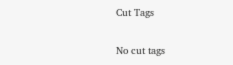Cut Tags

No cut tags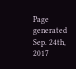Page generated Sep. 24th, 2017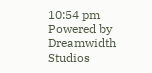10:54 pm
Powered by Dreamwidth Studios